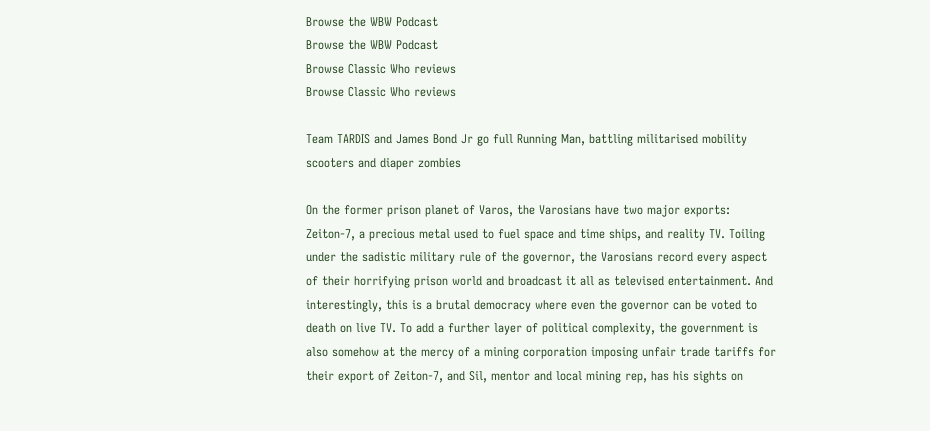Browse the WBW Podcast
Browse the WBW Podcast
Browse Classic Who reviews
Browse Classic Who reviews

Team TARDIS and James Bond Jr go full Running Man, battling militarised mobility scooters and diaper zombies

On the former prison planet of Varos, the Varosians have two major exports: Zeiton-7, a precious metal used to fuel space and time ships, and reality TV. Toiling under the sadistic military rule of the governor, the Varosians record every aspect of their horrifying prison world and broadcast it all as televised entertainment. And interestingly, this is a brutal democracy where even the governor can be voted to death on live TV. To add a further layer of political complexity, the government is also somehow at the mercy of a mining corporation imposing unfair trade tariffs for their export of Zeiton-7, and Sil, mentor and local mining rep, has his sights on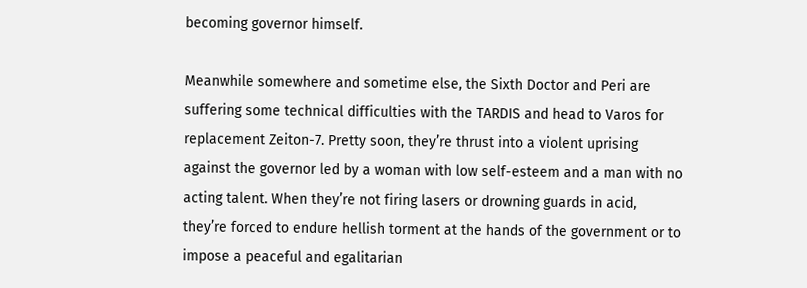becoming governor himself.

Meanwhile somewhere and sometime else, the Sixth Doctor and Peri are suffering some technical difficulties with the TARDIS and head to Varos for replacement Zeiton-7. Pretty soon, they’re thrust into a violent uprising against the governor led by a woman with low self-esteem and a man with no acting talent. When they’re not firing lasers or drowning guards in acid, they’re forced to endure hellish torment at the hands of the government or to impose a peaceful and egalitarian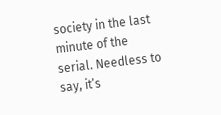society in the last minute of the serial. Needless to say, it’s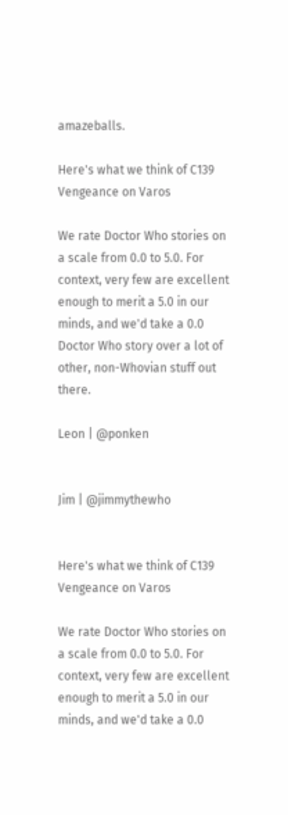amazeballs.

Here's what we think of C139 Vengeance on Varos

We rate Doctor Who stories on a scale from 0.0 to 5.0. For context, very few are excellent enough to merit a 5.0 in our minds, and we'd take a 0.0 Doctor Who story over a lot of other, non-Whovian stuff out there.

Leon | @ponken


Jim | @jimmythewho


Here's what we think of C139 Vengeance on Varos

We rate Doctor Who stories on a scale from 0.0 to 5.0. For context, very few are excellent enough to merit a 5.0 in our minds, and we'd take a 0.0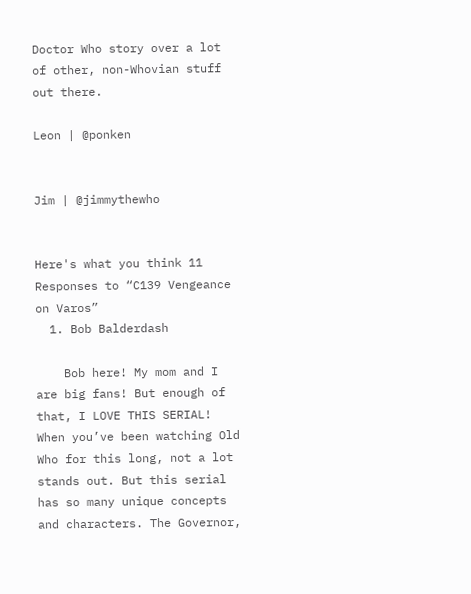Doctor Who story over a lot of other, non-Whovian stuff out there.

Leon | @ponken


Jim | @jimmythewho


Here's what you think 11 Responses to “C139 Vengeance on Varos”
  1. Bob Balderdash

    Bob here! My mom and I are big fans! But enough of that, I LOVE THIS SERIAL! When you’ve been watching Old Who for this long, not a lot stands out. But this serial has so many unique concepts and characters. The Governor,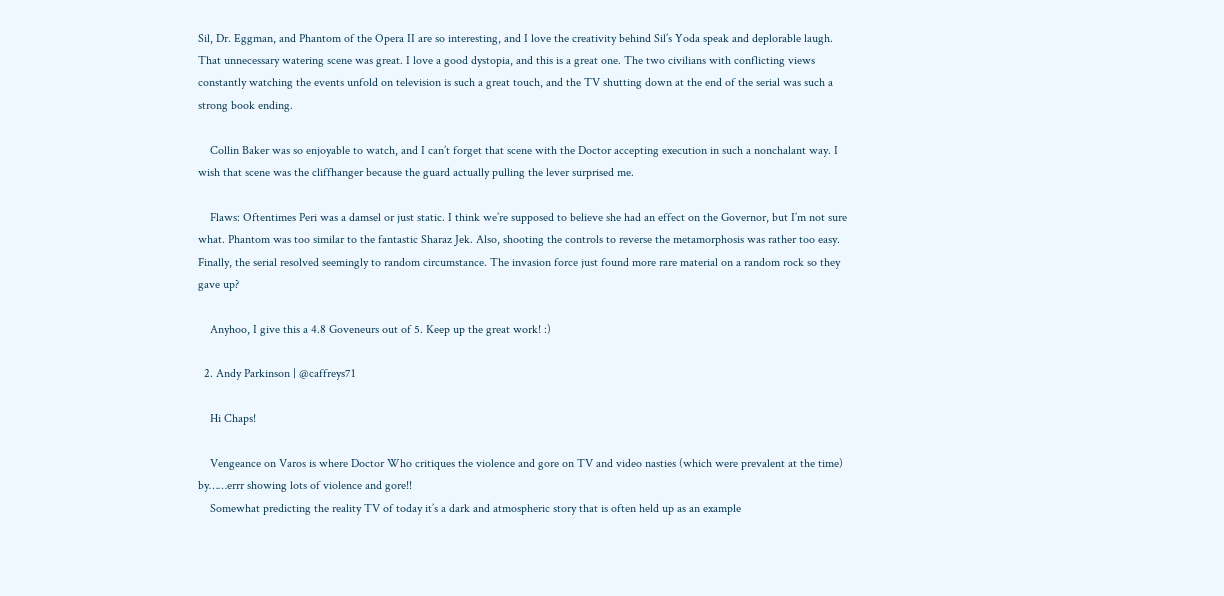Sil, Dr. Eggman, and Phantom of the Opera II are so interesting, and I love the creativity behind Sil’s Yoda speak and deplorable laugh. That unnecessary watering scene was great. I love a good dystopia, and this is a great one. The two civilians with conflicting views constantly watching the events unfold on television is such a great touch, and the TV shutting down at the end of the serial was such a strong book ending.

    Collin Baker was so enjoyable to watch, and I can’t forget that scene with the Doctor accepting execution in such a nonchalant way. I wish that scene was the cliffhanger because the guard actually pulling the lever surprised me.

    Flaws: Oftentimes Peri was a damsel or just static. I think we’re supposed to believe she had an effect on the Governor, but I’m not sure what. Phantom was too similar to the fantastic Sharaz Jek. Also, shooting the controls to reverse the metamorphosis was rather too easy. Finally, the serial resolved seemingly to random circumstance. The invasion force just found more rare material on a random rock so they gave up?

    Anyhoo, I give this a 4.8 Goveneurs out of 5. Keep up the great work! :)

  2. Andy Parkinson | @caffreys71

    Hi Chaps!

    Vengeance on Varos is where Doctor Who critiques the violence and gore on TV and video nasties (which were prevalent at the time) by……errr showing lots of violence and gore!!
    Somewhat predicting the reality TV of today it’s a dark and atmospheric story that is often held up as an example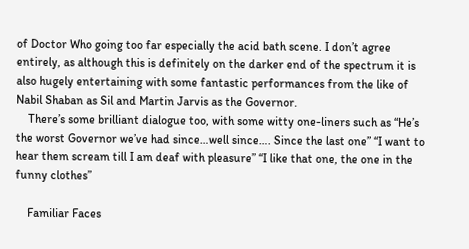of Doctor Who going too far especially the acid bath scene. I don’t agree entirely, as although this is definitely on the darker end of the spectrum it is also hugely entertaining with some fantastic performances from the like of Nabil Shaban as Sil and Martin Jarvis as the Governor.
    There’s some brilliant dialogue too, with some witty one-liners such as “He’s the worst Governor we’ve had since…well since…. Since the last one” “I want to hear them scream till I am deaf with pleasure” “I like that one, the one in the funny clothes”

    Familiar Faces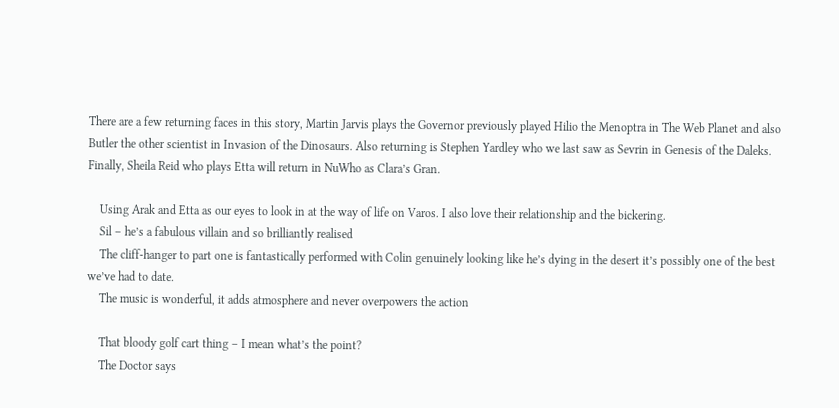There are a few returning faces in this story, Martin Jarvis plays the Governor previously played Hilio the Menoptra in The Web Planet and also Butler the other scientist in Invasion of the Dinosaurs. Also returning is Stephen Yardley who we last saw as Sevrin in Genesis of the Daleks. Finally, Sheila Reid who plays Etta will return in NuWho as Clara’s Gran.

    Using Arak and Etta as our eyes to look in at the way of life on Varos. I also love their relationship and the bickering.
    Sil – he’s a fabulous villain and so brilliantly realised
    The cliff-hanger to part one is fantastically performed with Colin genuinely looking like he’s dying in the desert it’s possibly one of the best we’ve had to date.
    The music is wonderful, it adds atmosphere and never overpowers the action

    That bloody golf cart thing – I mean what’s the point?
    The Doctor says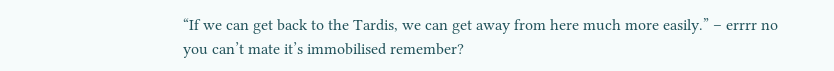“If we can get back to the Tardis, we can get away from here much more easily.” – errrr no you can’t mate it’s immobilised remember?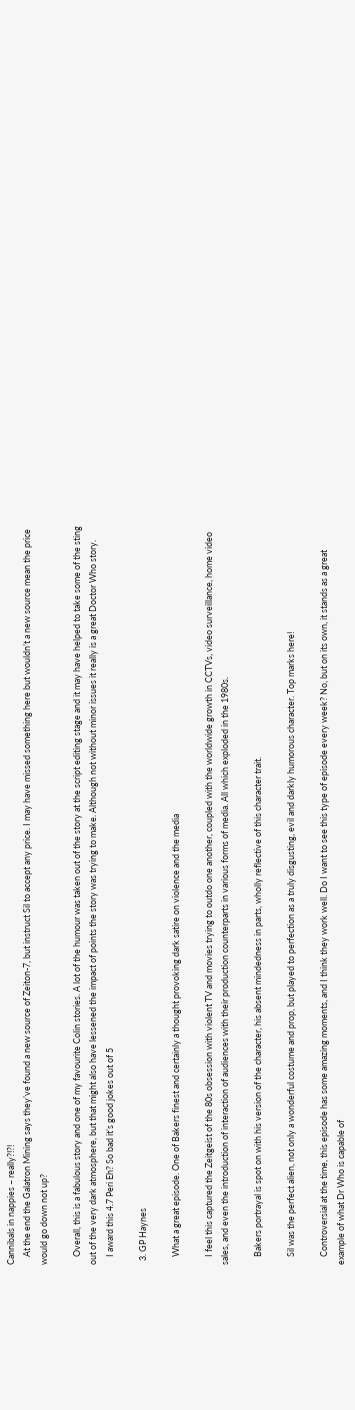Cannibals in nappies – really?!?!
    At the end the Galatron Mining says they’ve found a new source of Zeiton-7, but instruct Sil to accept any price. I may have missed something here but wouldn’t a new source mean the price would go down not up?

    Overall, this is a fabulous story and one of my favourite Colin stories. A lot of the humour was taken out of the story at the script editing stage and it may have helped to take some of the sting out of the very dark atmosphere, but that might also have lessened the impact of points the story was trying to make. Although not without minor issues it really is a great Doctor Who story.
    I award this 4.7 Peri Eh? So bad it’s good jokes out of 5

  3. GP Haynes

    What a great episode. One of Bakers finest and certainly a thought provoking dark satire on violence and the media

    I feel this captured the Zeitgeist of the 80s obsession with violent TV and movies trying to outdo one another, coupled with the worldwide growth in CCTVs, video surveillance, home video sales, and even the introduction of interaction of audiences with their production counterparts in various forms of media. All which exploded in the 1980s.

    Bakers portrayal is spot on with his version of the character, his absent mindedness in parts, wholly reflective of this character trait.

    Sil was the perfect alien, not only a wonderful costume and prop, but played to perfection as a truly disgusting, evil and darkly humorous character. Top marks here!

    Controversial at the time, this episode has some amazing moments, and I think they work well. Do I want to see this type of episode every week? No, but on its own, it stands as a great example of what Dr Who is capable of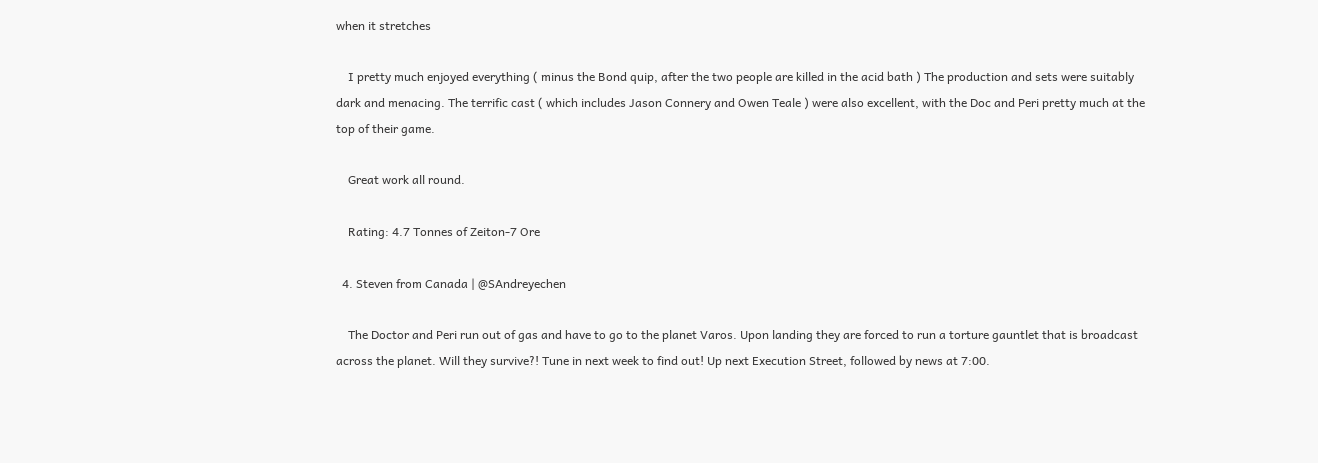when it stretches

    I pretty much enjoyed everything ( minus the Bond quip, after the two people are killed in the acid bath ) The production and sets were suitably dark and menacing. The terrific cast ( which includes Jason Connery and Owen Teale ) were also excellent, with the Doc and Peri pretty much at the top of their game.

    Great work all round.

    Rating: 4.7 Tonnes of Zeiton-7 Ore

  4. Steven from Canada | @SAndreyechen

    The Doctor and Peri run out of gas and have to go to the planet Varos. Upon landing they are forced to run a torture gauntlet that is broadcast across the planet. Will they survive?! Tune in next week to find out! Up next Execution Street, followed by news at 7:00.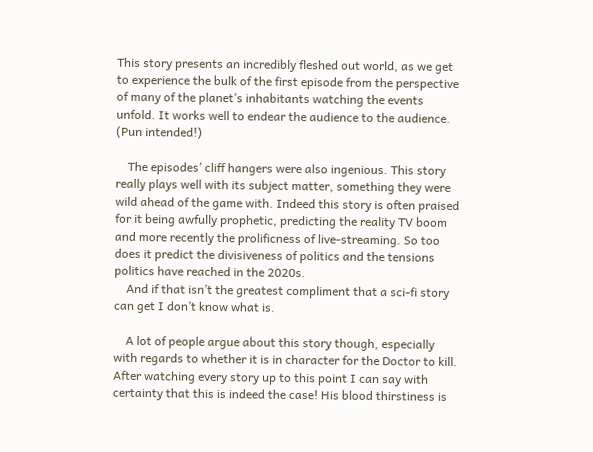This story presents an incredibly fleshed out world, as we get to experience the bulk of the first episode from the perspective of many of the planet’s inhabitants watching the events unfold. It works well to endear the audience to the audience. (Pun intended!)

    The episodes’ cliff hangers were also ingenious. This story really plays well with its subject matter, something they were wild ahead of the game with. Indeed this story is often praised for it being awfully prophetic, predicting the reality TV boom and more recently the prolificness of live-streaming. So too does it predict the divisiveness of politics and the tensions politics have reached in the 2020s.
    And if that isn’t the greatest compliment that a sci-fi story can get I don’t know what is.

    A lot of people argue about this story though, especially with regards to whether it is in character for the Doctor to kill. After watching every story up to this point I can say with certainty that this is indeed the case! His blood thirstiness is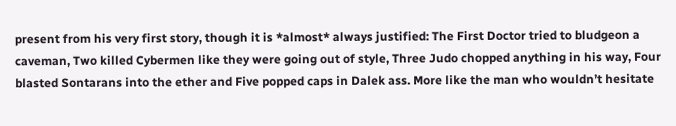present from his very first story, though it is *almost* always justified: The First Doctor tried to bludgeon a caveman, Two killed Cybermen like they were going out of style, Three Judo chopped anything in his way, Four blasted Sontarans into the ether and Five popped caps in Dalek ass. More like the man who wouldn’t hesitate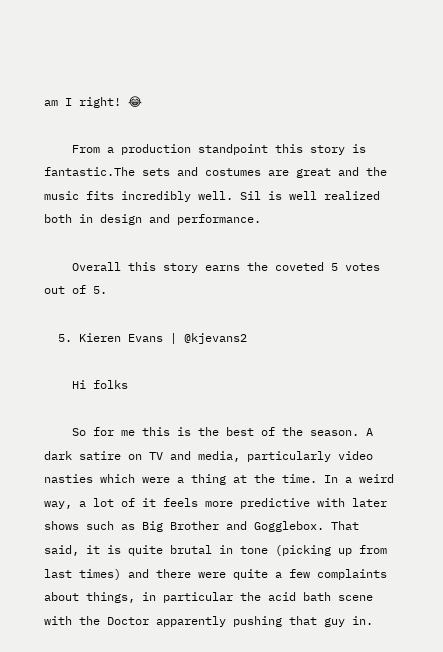am I right! 😂

    From a production standpoint this story is fantastic.The sets and costumes are great and the music fits incredibly well. Sil is well realized both in design and performance.

    Overall this story earns the coveted 5 votes out of 5.

  5. Kieren Evans | @kjevans2

    Hi folks

    So for me this is the best of the season. A dark satire on TV and media, particularly video nasties which were a thing at the time. In a weird way, a lot of it feels more predictive with later shows such as Big Brother and Gogglebox. That said, it is quite brutal in tone (picking up from last times) and there were quite a few complaints about things, in particular the acid bath scene with the Doctor apparently pushing that guy in.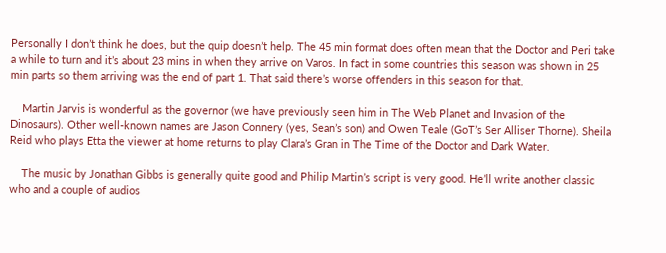Personally I don’t think he does, but the quip doesn’t help. The 45 min format does often mean that the Doctor and Peri take a while to turn and it’s about 23 mins in when they arrive on Varos. In fact in some countries this season was shown in 25 min parts so them arriving was the end of part 1. That said there’s worse offenders in this season for that.

    Martin Jarvis is wonderful as the governor (we have previously seen him in The Web Planet and Invasion of the Dinosaurs). Other well-known names are Jason Connery (yes, Sean’s son) and Owen Teale (GoT’s Ser Alliser Thorne). Sheila Reid who plays Etta the viewer at home returns to play Clara’s Gran in The Time of the Doctor and Dark Water.

    The music by Jonathan Gibbs is generally quite good and Philip Martin’s script is very good. He’ll write another classic who and a couple of audios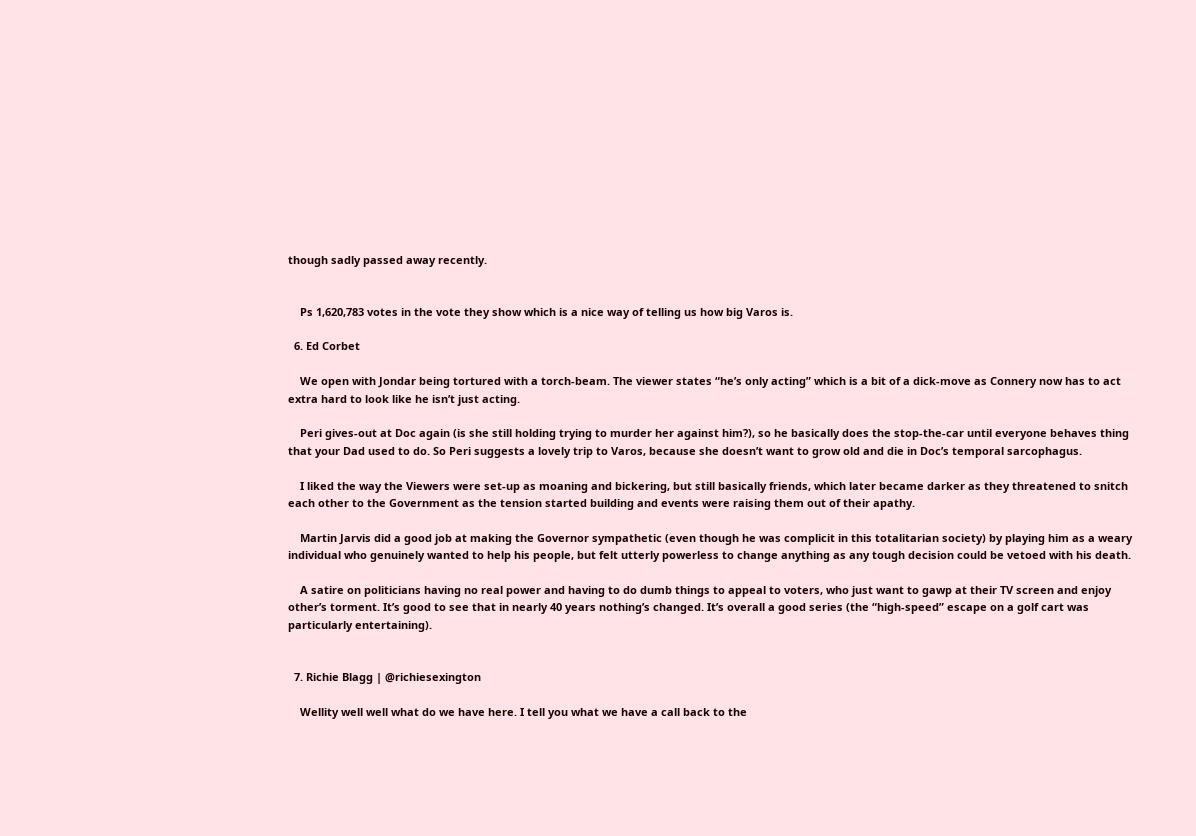though sadly passed away recently.


    Ps 1,620,783 votes in the vote they show which is a nice way of telling us how big Varos is.

  6. Ed Corbet

    We open with Jondar being tortured with a torch-beam. The viewer states “he’s only acting” which is a bit of a dick-move as Connery now has to act extra hard to look like he isn’t just acting.

    Peri gives-out at Doc again (is she still holding trying to murder her against him?), so he basically does the stop-the-car until everyone behaves thing that your Dad used to do. So Peri suggests a lovely trip to Varos, because she doesn’t want to grow old and die in Doc’s temporal sarcophagus.

    I liked the way the Viewers were set-up as moaning and bickering, but still basically friends, which later became darker as they threatened to snitch each other to the Government as the tension started building and events were raising them out of their apathy.

    Martin Jarvis did a good job at making the Governor sympathetic (even though he was complicit in this totalitarian society) by playing him as a weary individual who genuinely wanted to help his people, but felt utterly powerless to change anything as any tough decision could be vetoed with his death.

    A satire on politicians having no real power and having to do dumb things to appeal to voters, who just want to gawp at their TV screen and enjoy other’s torment. It’s good to see that in nearly 40 years nothing’s changed. It’s overall a good series (the “high-speed” escape on a golf cart was particularly entertaining).


  7. Richie Blagg | @richiesexington

    Wellity well well what do we have here. I tell you what we have a call back to the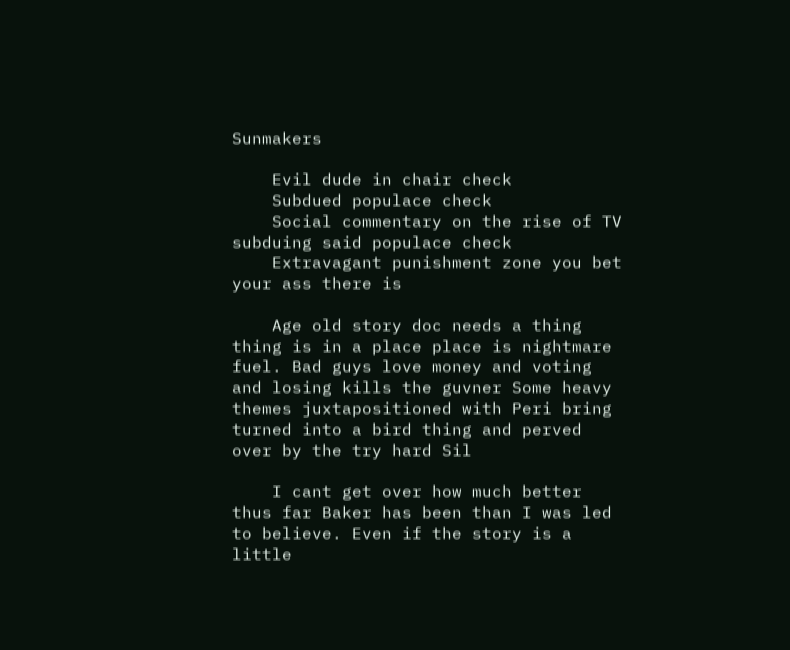Sunmakers

    Evil dude in chair check
    Subdued populace check
    Social commentary on the rise of TV subduing said populace check
    Extravagant punishment zone you bet your ass there is

    Age old story doc needs a thing thing is in a place place is nightmare fuel. Bad guys love money and voting and losing kills the guvner Some heavy themes juxtapositioned with Peri bring turned into a bird thing and perved over by the try hard Sil

    I cant get over how much better thus far Baker has been than I was led to believe. Even if the story is a little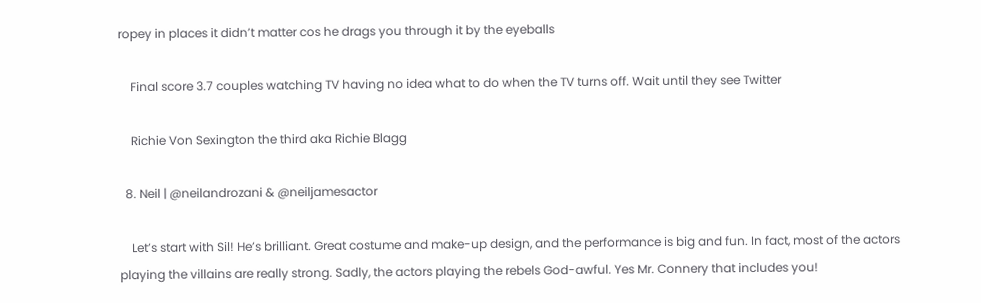ropey in places it didn’t matter cos he drags you through it by the eyeballs

    Final score 3.7 couples watching TV having no idea what to do when the TV turns off. Wait until they see Twitter

    Richie Von Sexington the third aka Richie Blagg

  8. Neil | @neilandrozani & @neiljamesactor

    Let’s start with Sil! He’s brilliant. Great costume and make-up design, and the performance is big and fun. In fact, most of the actors playing the villains are really strong. Sadly, the actors playing the rebels God-awful. Yes Mr. Connery that includes you!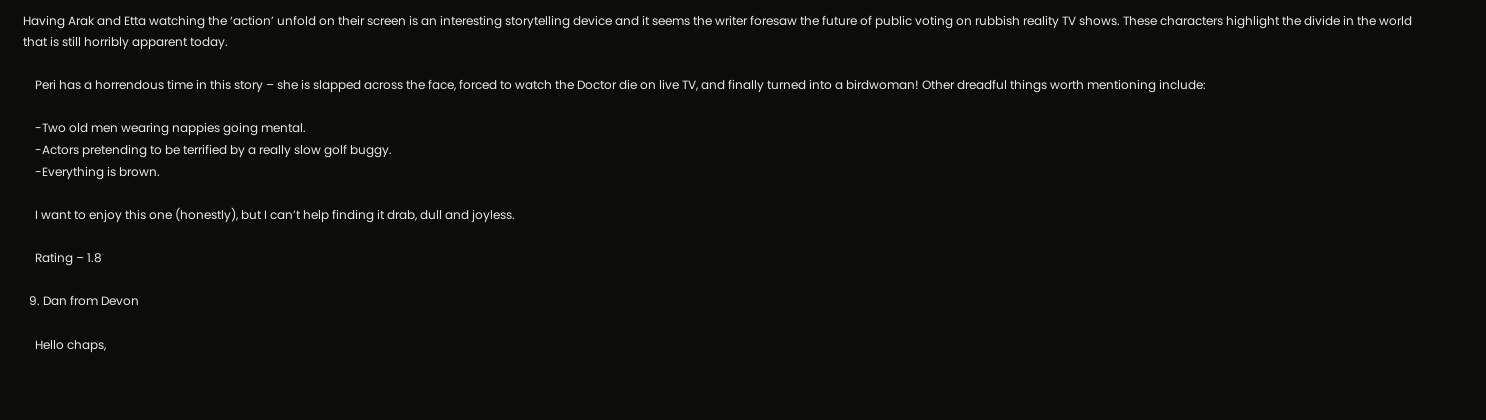Having Arak and Etta watching the ‘action’ unfold on their screen is an interesting storytelling device and it seems the writer foresaw the future of public voting on rubbish reality TV shows. These characters highlight the divide in the world that is still horribly apparent today.

    Peri has a horrendous time in this story – she is slapped across the face, forced to watch the Doctor die on live TV, and finally turned into a birdwoman! Other dreadful things worth mentioning include:

    -Two old men wearing nappies going mental.
    -Actors pretending to be terrified by a really slow golf buggy.
    -Everything is brown.

    I want to enjoy this one (honestly), but I can’t help finding it drab, dull and joyless.

    Rating – 1.8

  9. Dan from Devon

    Hello chaps,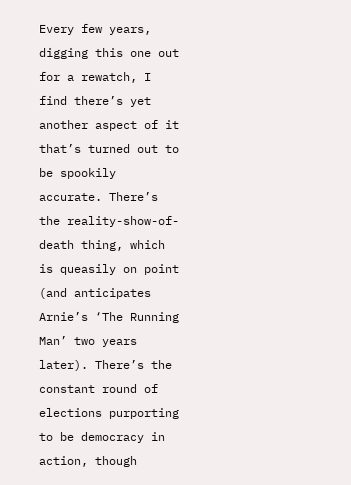Every few years, digging this one out for a rewatch, I find there’s yet another aspect of it that’s turned out to be spookily accurate. There’s the reality-show-of-death thing, which is queasily on point (and anticipates Arnie’s ‘The Running Man’ two years later). There’s the constant round of elections purporting to be democracy in action, though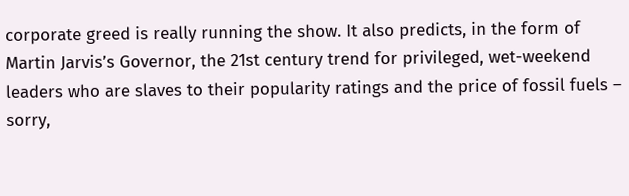corporate greed is really running the show. It also predicts, in the form of Martin Jarvis’s Governor, the 21st century trend for privileged, wet-weekend leaders who are slaves to their popularity ratings and the price of fossil fuels – sorry,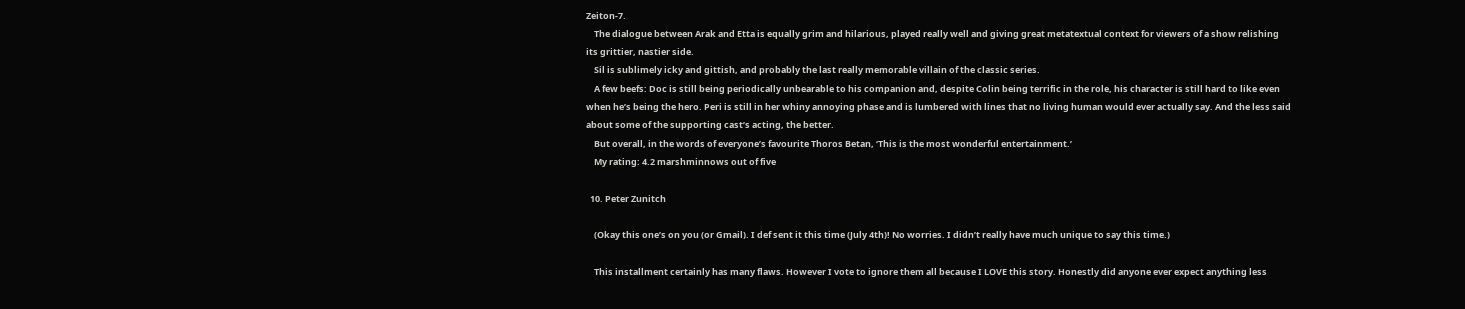Zeiton-7.
    The dialogue between Arak and Etta is equally grim and hilarious, played really well and giving great metatextual context for viewers of a show relishing its grittier, nastier side.
    Sil is sublimely icky and gittish, and probably the last really memorable villain of the classic series.
    A few beefs: Doc is still being periodically unbearable to his companion and, despite Colin being terrific in the role, his character is still hard to like even when he’s being the hero. Peri is still in her whiny annoying phase and is lumbered with lines that no living human would ever actually say. And the less said about some of the supporting cast’s acting, the better.
    But overall, in the words of everyone’s favourite Thoros Betan, ‘This is the most wonderful entertainment.’
    My rating: 4.2 marshminnows out of five

  10. Peter Zunitch

    (Okay this one’s on you (or Gmail). I def sent it this time (July 4th)! No worries. I didn’t really have much unique to say this time.)

    This installment certainly has many flaws. However I vote to ignore them all because I LOVE this story. Honestly did anyone ever expect anything less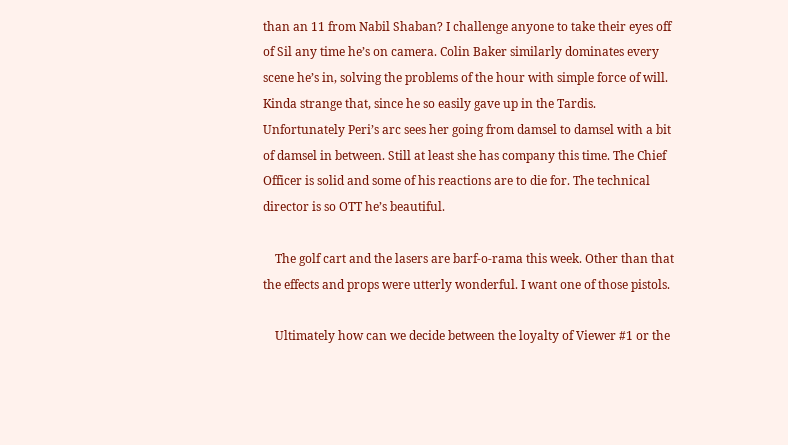than an 11 from Nabil Shaban? I challenge anyone to take their eyes off of Sil any time he’s on camera. Colin Baker similarly dominates every scene he’s in, solving the problems of the hour with simple force of will. Kinda strange that, since he so easily gave up in the Tardis. Unfortunately Peri’s arc sees her going from damsel to damsel with a bit of damsel in between. Still at least she has company this time. The Chief Officer is solid and some of his reactions are to die for. The technical director is so OTT he’s beautiful.

    The golf cart and the lasers are barf-o-rama this week. Other than that the effects and props were utterly wonderful. I want one of those pistols.

    Ultimately how can we decide between the loyalty of Viewer #1 or the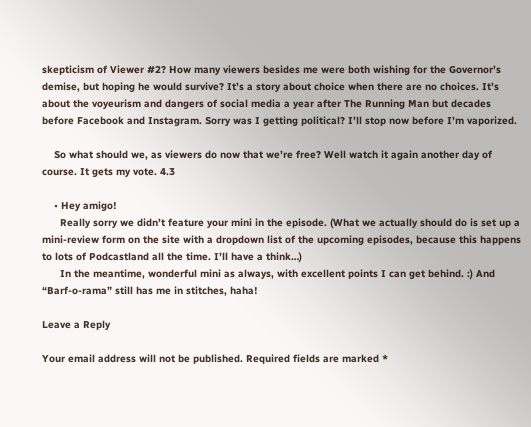skepticism of Viewer #2? How many viewers besides me were both wishing for the Governor’s demise, but hoping he would survive? It’s a story about choice when there are no choices. It’s about the voyeurism and dangers of social media a year after The Running Man but decades before Facebook and Instagram. Sorry was I getting political? I’ll stop now before I’m vaporized.

    So what should we, as viewers do now that we’re free? Well watch it again another day of course. It gets my vote. 4.3

    • Hey amigo!
      Really sorry we didn’t feature your mini in the episode. (What we actually should do is set up a mini-review form on the site with a dropdown list of the upcoming episodes, because this happens to lots of Podcastland all the time. I’ll have a think…)
      In the meantime, wonderful mini as always, with excellent points I can get behind. :) And “Barf-o-rama” still has me in stitches, haha!

Leave a Reply

Your email address will not be published. Required fields are marked *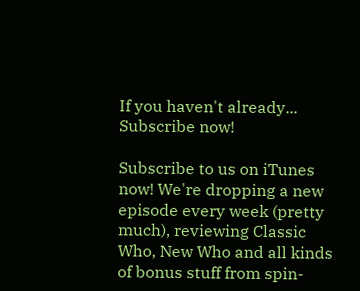If you haven't already... Subscribe now!

Subscribe to us on iTunes now! We're dropping a new episode every week (pretty much), reviewing Classic Who, New Who and all kinds of bonus stuff from spin-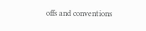offs and conventions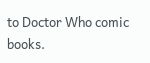to Doctor Who comic books.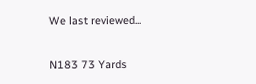We last reviewed...

N183 73 Yards